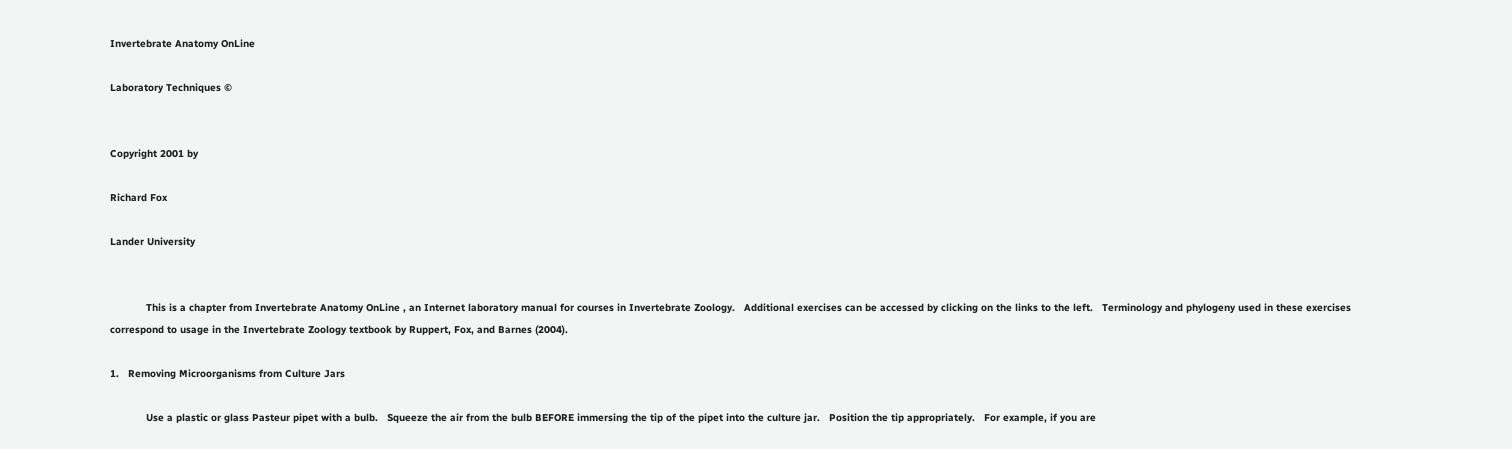Invertebrate Anatomy OnLine

Laboratory Techniques ©


Copyright 2001 by

Richard Fox

Lander University


            This is a chapter from Invertebrate Anatomy OnLine , an Internet laboratory manual for courses in Invertebrate Zoology.   Additional exercises can be accessed by clicking on the links to the left.   Terminology and phylogeny used in these exercises correspond to usage in the Invertebrate Zoology textbook by Ruppert, Fox, and Barnes (2004).

1.   Removing Microorganisms from Culture Jars

            Use a plastic or glass Pasteur pipet with a bulb.   Squeeze the air from the bulb BEFORE immersing the tip of the pipet into the culture jar.   Position the tip appropriately.   For example, if you are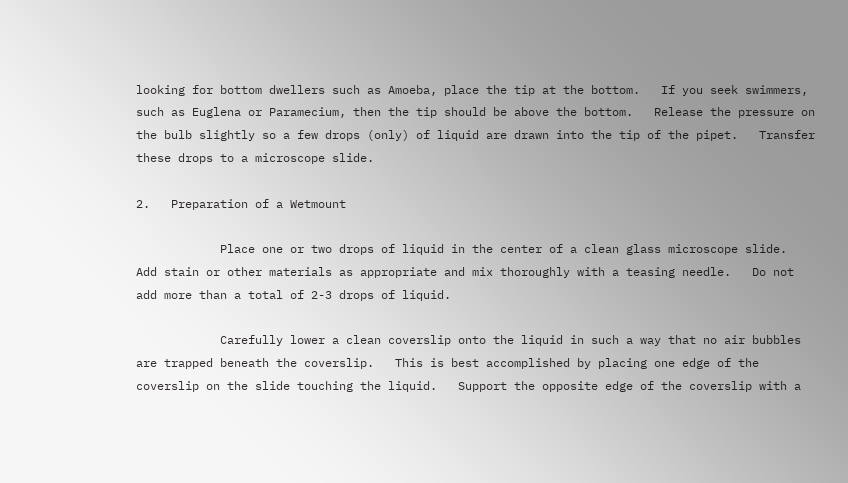looking for bottom dwellers such as Amoeba, place the tip at the bottom.   If you seek swimmers, such as Euglena or Paramecium, then the tip should be above the bottom.   Release the pressure on the bulb slightly so a few drops (only) of liquid are drawn into the tip of the pipet.   Transfer these drops to a microscope slide.

2.   Preparation of a Wetmount

            Place one or two drops of liquid in the center of a clean glass microscope slide.   Add stain or other materials as appropriate and mix thoroughly with a teasing needle.   Do not add more than a total of 2-3 drops of liquid.

            Carefully lower a clean coverslip onto the liquid in such a way that no air bubbles are trapped beneath the coverslip.   This is best accomplished by placing one edge of the coverslip on the slide touching the liquid.   Support the opposite edge of the coverslip with a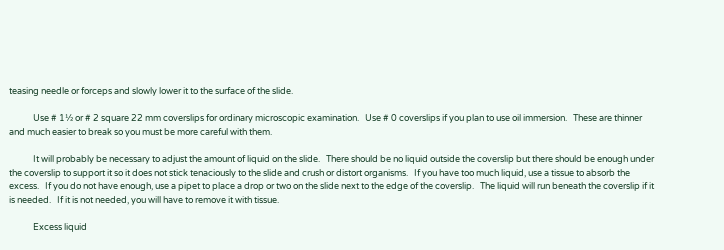teasing needle or forceps and slowly lower it to the surface of the slide.

            Use # 1½ or # 2 square 22 mm coverslips for ordinary microscopic examination.   Use # 0 coverslips if you plan to use oil immersion.   These are thinner and much easier to break so you must be more careful with them.

            It will probably be necessary to adjust the amount of liquid on the slide.   There should be no liquid outside the coverslip but there should be enough under the coverslip to support it so it does not stick tenaciously to the slide and crush or distort organisms.   If you have too much liquid, use a tissue to absorb the excess.   If you do not have enough, use a pipet to place a drop or two on the slide next to the edge of the coverslip.   The liquid will run beneath the coverslip if it is needed.   If it is not needed, you will have to remove it with tissue.

            Excess liquid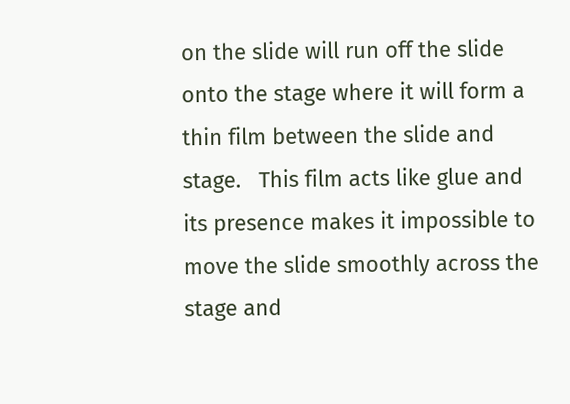on the slide will run off the slide onto the stage where it will form a thin film between the slide and stage.   This film acts like glue and its presence makes it impossible to move the slide smoothly across the stage and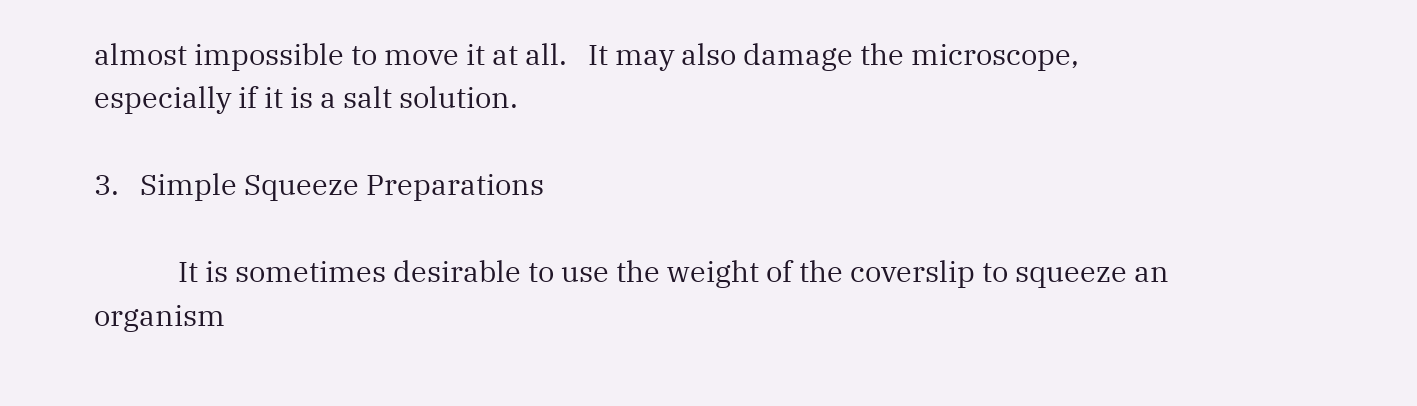almost impossible to move it at all.   It may also damage the microscope, especially if it is a salt solution.

3.   Simple Squeeze Preparations

            It is sometimes desirable to use the weight of the coverslip to squeeze an organism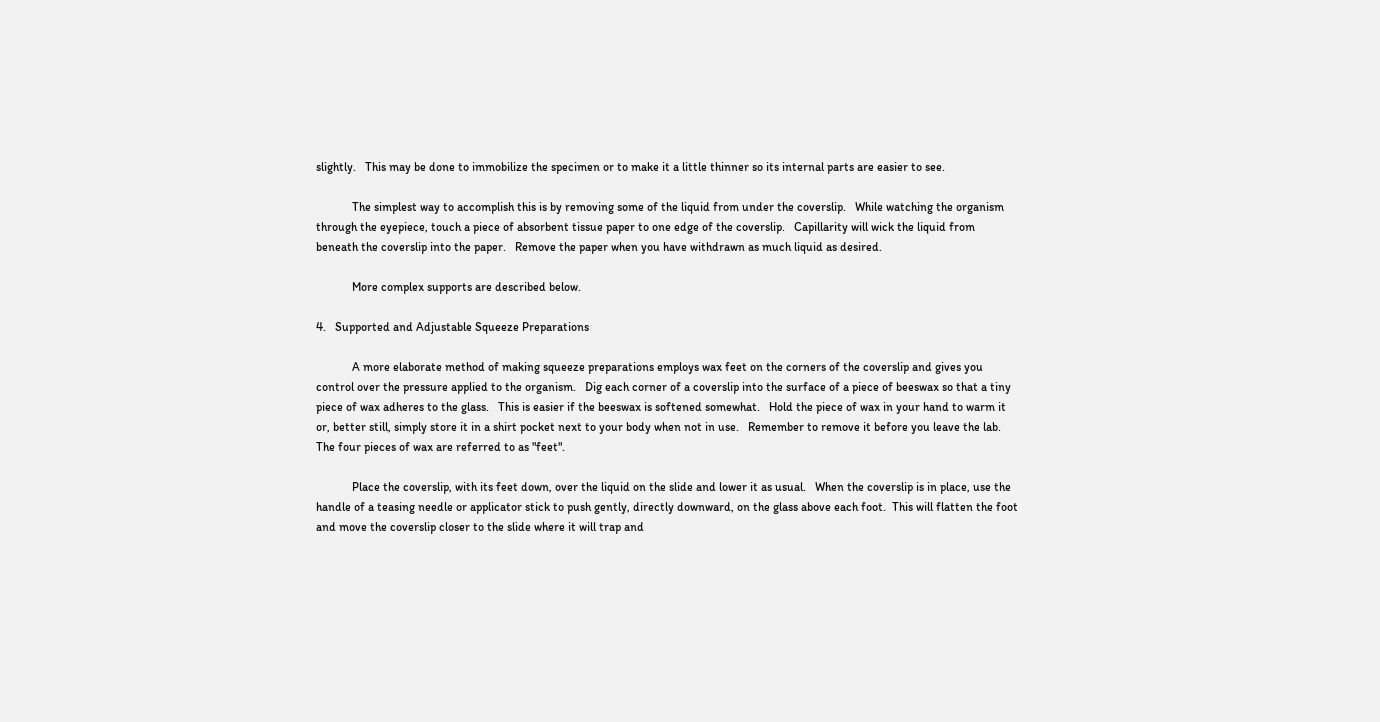slightly.   This may be done to immobilize the specimen or to make it a little thinner so its internal parts are easier to see.

            The simplest way to accomplish this is by removing some of the liquid from under the coverslip.   While watching the organism through the eyepiece, touch a piece of absorbent tissue paper to one edge of the coverslip.   Capillarity will wick the liquid from beneath the coverslip into the paper.   Remove the paper when you have withdrawn as much liquid as desired.

            More complex supports are described below.

4.   Supported and Adjustable Squeeze Preparations

            A more elaborate method of making squeeze preparations employs wax feet on the corners of the coverslip and gives you control over the pressure applied to the organism.   Dig each corner of a coverslip into the surface of a piece of beeswax so that a tiny piece of wax adheres to the glass.   This is easier if the beeswax is softened somewhat.   Hold the piece of wax in your hand to warm it or, better still, simply store it in a shirt pocket next to your body when not in use.   Remember to remove it before you leave the lab. The four pieces of wax are referred to as "feet".

            Place the coverslip, with its feet down, over the liquid on the slide and lower it as usual.   When the coverslip is in place, use the handle of a teasing needle or applicator stick to push gently, directly downward, on the glass above each foot.  This will flatten the foot and move the coverslip closer to the slide where it will trap and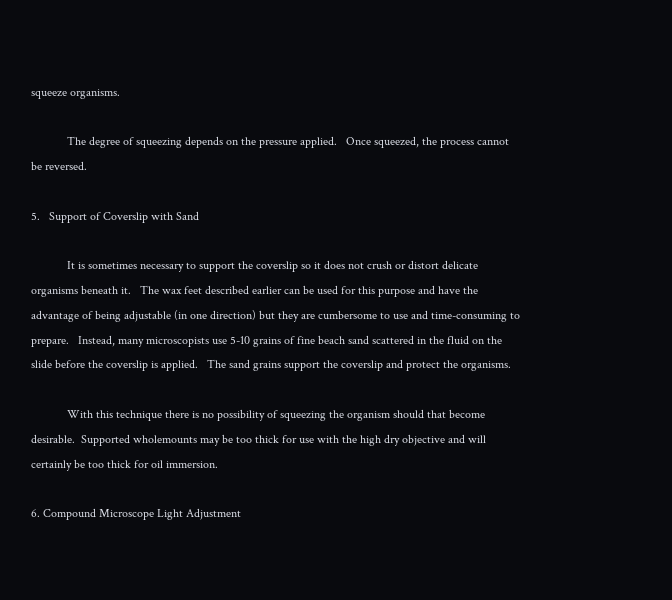squeeze organisms.

            The degree of squeezing depends on the pressure applied.   Once squeezed, the process cannot be reversed.

5.   Support of Coverslip with Sand

            It is sometimes necessary to support the coverslip so it does not crush or distort delicate organisms beneath it.   The wax feet described earlier can be used for this purpose and have the advantage of being adjustable (in one direction) but they are cumbersome to use and time-consuming to prepare.   Instead, many microscopists use 5-10 grains of fine beach sand scattered in the fluid on the slide before the coverslip is applied.   The sand grains support the coverslip and protect the organisms.

            With this technique there is no possibility of squeezing the organism should that become desirable.  Supported wholemounts may be too thick for use with the high dry objective and will certainly be too thick for oil immersion.

6. Compound Microscope Light Adjustment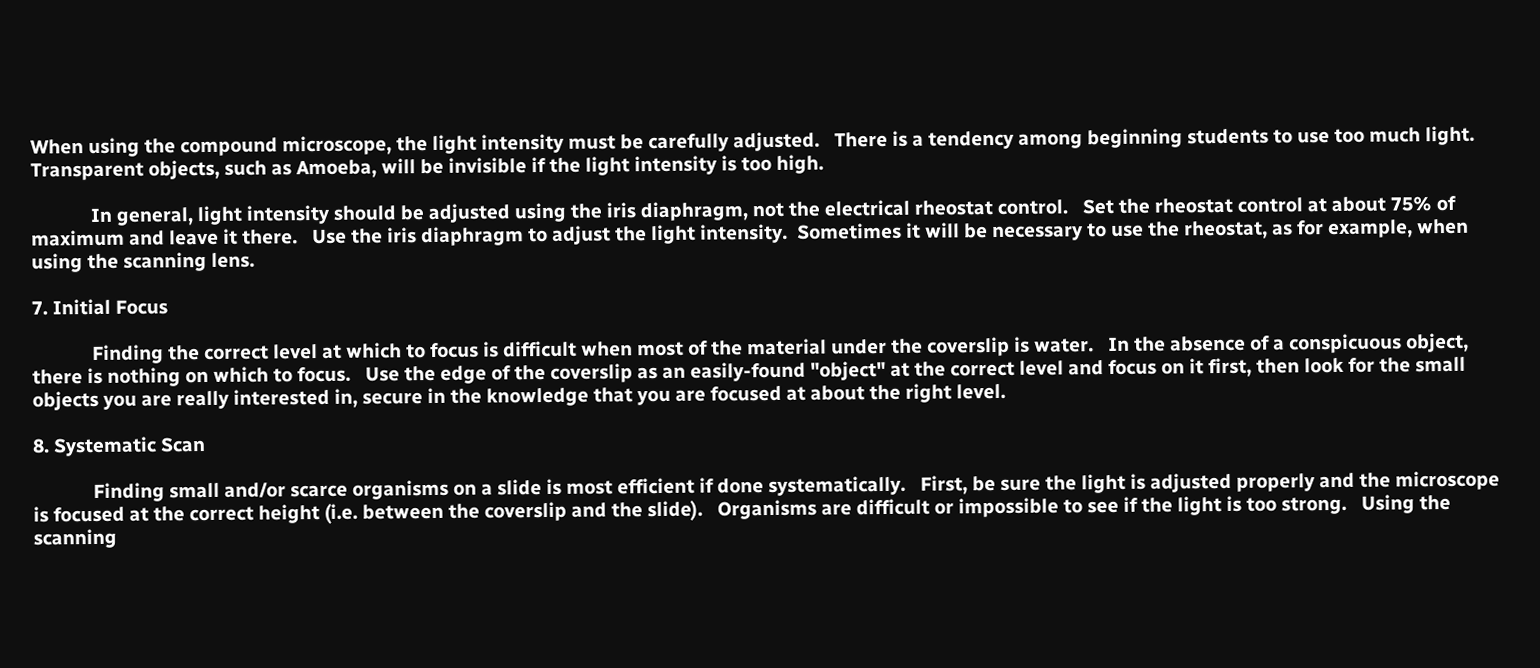When using the compound microscope, the light intensity must be carefully adjusted.   There is a tendency among beginning students to use too much light.   Transparent objects, such as Amoeba, will be invisible if the light intensity is too high.

            In general, light intensity should be adjusted using the iris diaphragm, not the electrical rheostat control.   Set the rheostat control at about 75% of maximum and leave it there.   Use the iris diaphragm to adjust the light intensity.  Sometimes it will be necessary to use the rheostat, as for example, when using the scanning lens.

7. Initial Focus

            Finding the correct level at which to focus is difficult when most of the material under the coverslip is water.   In the absence of a conspicuous object, there is nothing on which to focus.   Use the edge of the coverslip as an easily-found "object" at the correct level and focus on it first, then look for the small objects you are really interested in, secure in the knowledge that you are focused at about the right level.

8. Systematic Scan

            Finding small and/or scarce organisms on a slide is most efficient if done systematically.   First, be sure the light is adjusted properly and the microscope is focused at the correct height (i.e. between the coverslip and the slide).   Organisms are difficult or impossible to see if the light is too strong.   Using the scanning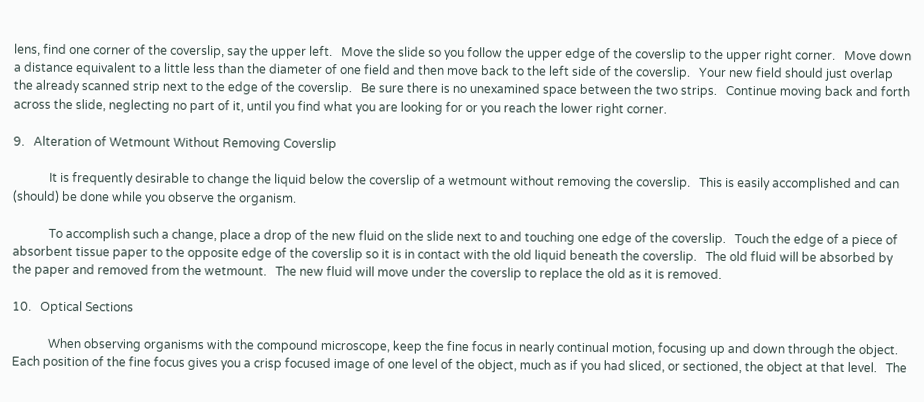lens, find one corner of the coverslip, say the upper left.   Move the slide so you follow the upper edge of the coverslip to the upper right corner.   Move down a distance equivalent to a little less than the diameter of one field and then move back to the left side of the coverslip.   Your new field should just overlap the already scanned strip next to the edge of the coverslip.   Be sure there is no unexamined space between the two strips.   Continue moving back and forth across the slide, neglecting no part of it, until you find what you are looking for or you reach the lower right corner.

9.   Alteration of Wetmount Without Removing Coverslip

            It is frequently desirable to change the liquid below the coverslip of a wetmount without removing the coverslip.   This is easily accomplished and can (should) be done while you observe the organism.

            To accomplish such a change, place a drop of the new fluid on the slide next to and touching one edge of the coverslip.   Touch the edge of a piece of absorbent tissue paper to the opposite edge of the coverslip so it is in contact with the old liquid beneath the coverslip.   The old fluid will be absorbed by the paper and removed from the wetmount.   The new fluid will move under the coverslip to replace the old as it is removed.

10.   Optical Sections

            When observing organisms with the compound microscope, keep the fine focus in nearly continual motion, focusing up and down through the object.   Each position of the fine focus gives you a crisp focused image of one level of the object, much as if you had sliced, or sectioned, the object at that level.   The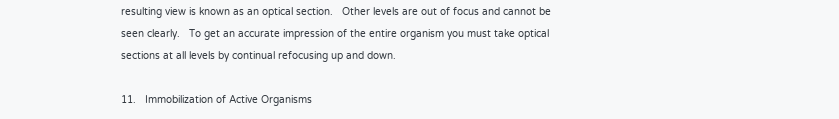resulting view is known as an optical section.   Other levels are out of focus and cannot be seen clearly.   To get an accurate impression of the entire organism you must take optical sections at all levels by continual refocusing up and down.

11.   Immobilization of Active Organisms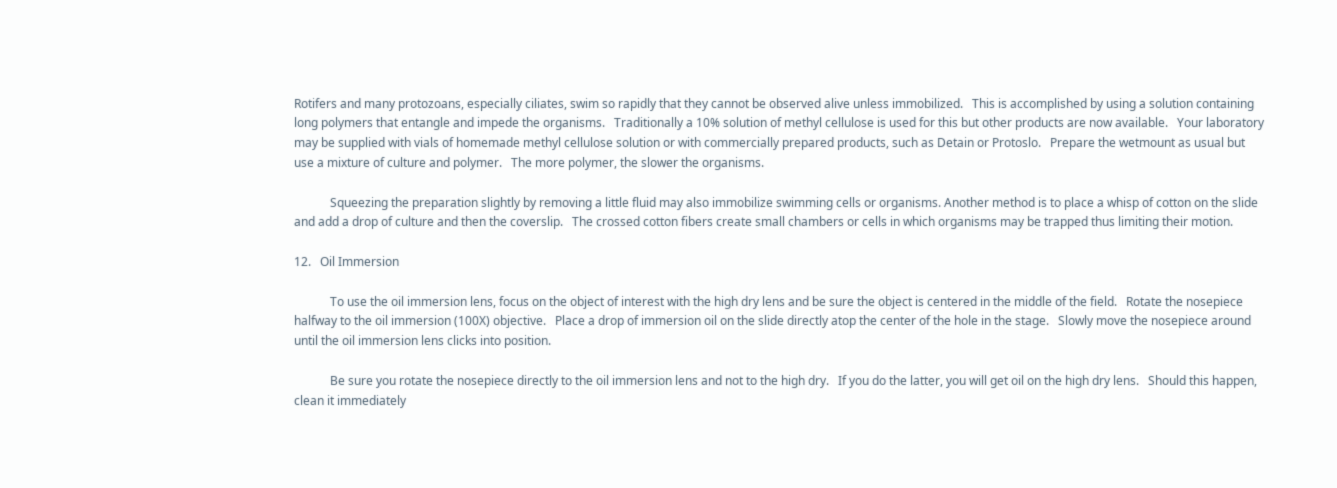Rotifers and many protozoans, especially ciliates, swim so rapidly that they cannot be observed alive unless immobilized.   This is accomplished by using a solution containing long polymers that entangle and impede the organisms.   Traditionally a 10% solution of methyl cellulose is used for this but other products are now available.   Your laboratory may be supplied with vials of homemade methyl cellulose solution or with commercially prepared products, such as Detain or Protoslo.   Prepare the wetmount as usual but use a mixture of culture and polymer.   The more polymer, the slower the organisms.

            Squeezing the preparation slightly by removing a little fluid may also immobilize swimming cells or organisms. Another method is to place a whisp of cotton on the slide and add a drop of culture and then the coverslip.   The crossed cotton fibers create small chambers or cells in which organisms may be trapped thus limiting their motion.

12.   Oil Immersion

            To use the oil immersion lens, focus on the object of interest with the high dry lens and be sure the object is centered in the middle of the field.   Rotate the nosepiece halfway to the oil immersion (100X) objective.   Place a drop of immersion oil on the slide directly atop the center of the hole in the stage.   Slowly move the nosepiece around until the oil immersion lens clicks into position.

            Be sure you rotate the nosepiece directly to the oil immersion lens and not to the high dry.   If you do the latter, you will get oil on the high dry lens.   Should this happen, clean it immediately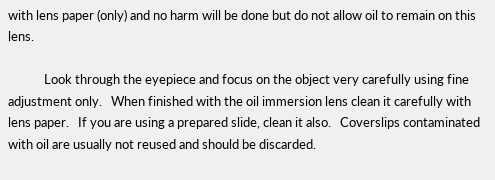with lens paper (only) and no harm will be done but do not allow oil to remain on this lens.

            Look through the eyepiece and focus on the object very carefully using fine adjustment only.   When finished with the oil immersion lens clean it carefully with lens paper.   If you are using a prepared slide, clean it also.   Coverslips contaminated with oil are usually not reused and should be discarded.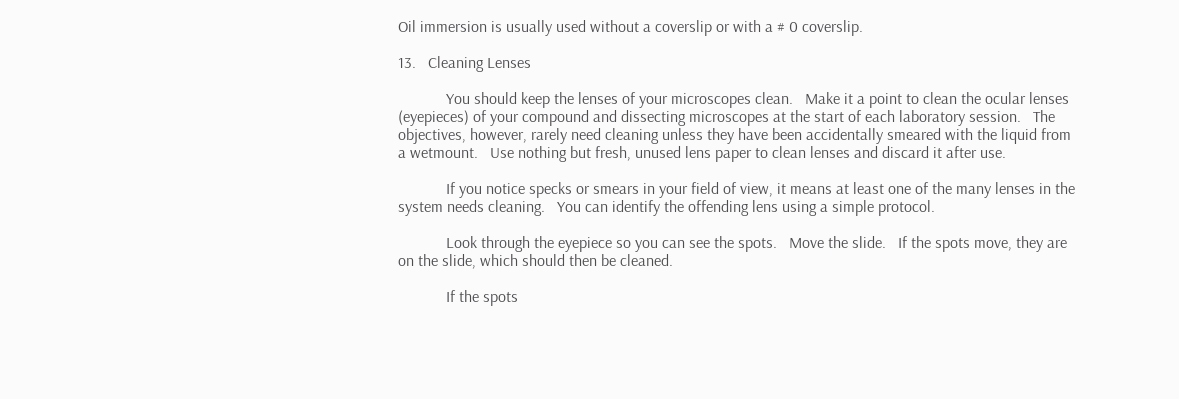Oil immersion is usually used without a coverslip or with a # 0 coverslip.

13.   Cleaning Lenses

            You should keep the lenses of your microscopes clean.   Make it a point to clean the ocular lenses (eyepieces) of your compound and dissecting microscopes at the start of each laboratory session.   The objectives, however, rarely need cleaning unless they have been accidentally smeared with the liquid from a wetmount.   Use nothing but fresh, unused lens paper to clean lenses and discard it after use.

            If you notice specks or smears in your field of view, it means at least one of the many lenses in the system needs cleaning.   You can identify the offending lens using a simple protocol.

            Look through the eyepiece so you can see the spots.   Move the slide.   If the spots move, they are on the slide, which should then be cleaned.

            If the spots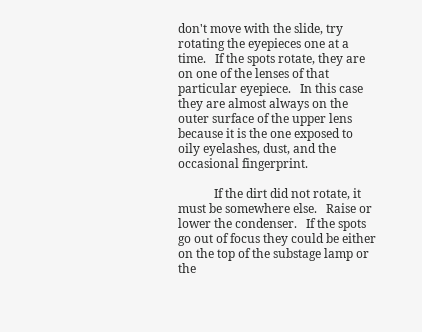don't move with the slide, try rotating the eyepieces one at a time.   If the spots rotate, they are on one of the lenses of that particular eyepiece.   In this case they are almost always on the outer surface of the upper lens because it is the one exposed to oily eyelashes, dust, and the occasional fingerprint.

            If the dirt did not rotate, it must be somewhere else.   Raise or lower the condenser.   If the spots go out of focus they could be either on the top of the substage lamp or the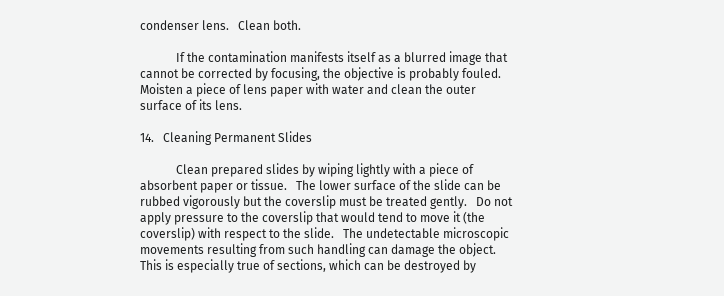condenser lens.   Clean both.

            If the contamination manifests itself as a blurred image that cannot be corrected by focusing, the objective is probably fouled.   Moisten a piece of lens paper with water and clean the outer surface of its lens.

14.   Cleaning Permanent Slides

            Clean prepared slides by wiping lightly with a piece of absorbent paper or tissue.   The lower surface of the slide can be rubbed vigorously but the coverslip must be treated gently.   Do not apply pressure to the coverslip that would tend to move it (the coverslip) with respect to the slide.   The undetectable microscopic movements resulting from such handling can damage the object.   This is especially true of sections, which can be destroyed by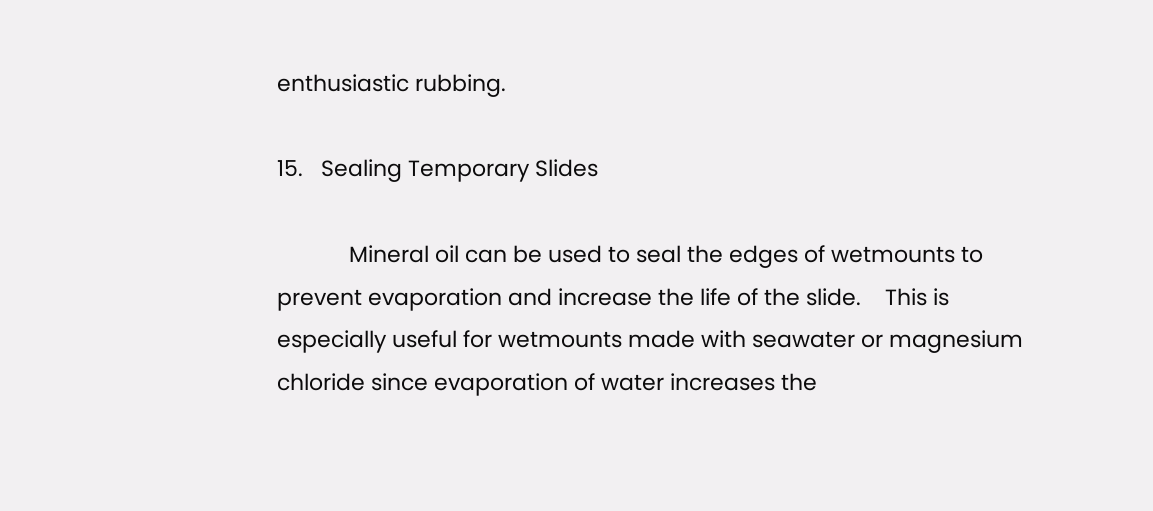enthusiastic rubbing.

15.   Sealing Temporary Slides

            Mineral oil can be used to seal the edges of wetmounts to prevent evaporation and increase the life of the slide.    This is especially useful for wetmounts made with seawater or magnesium chloride since evaporation of water increases the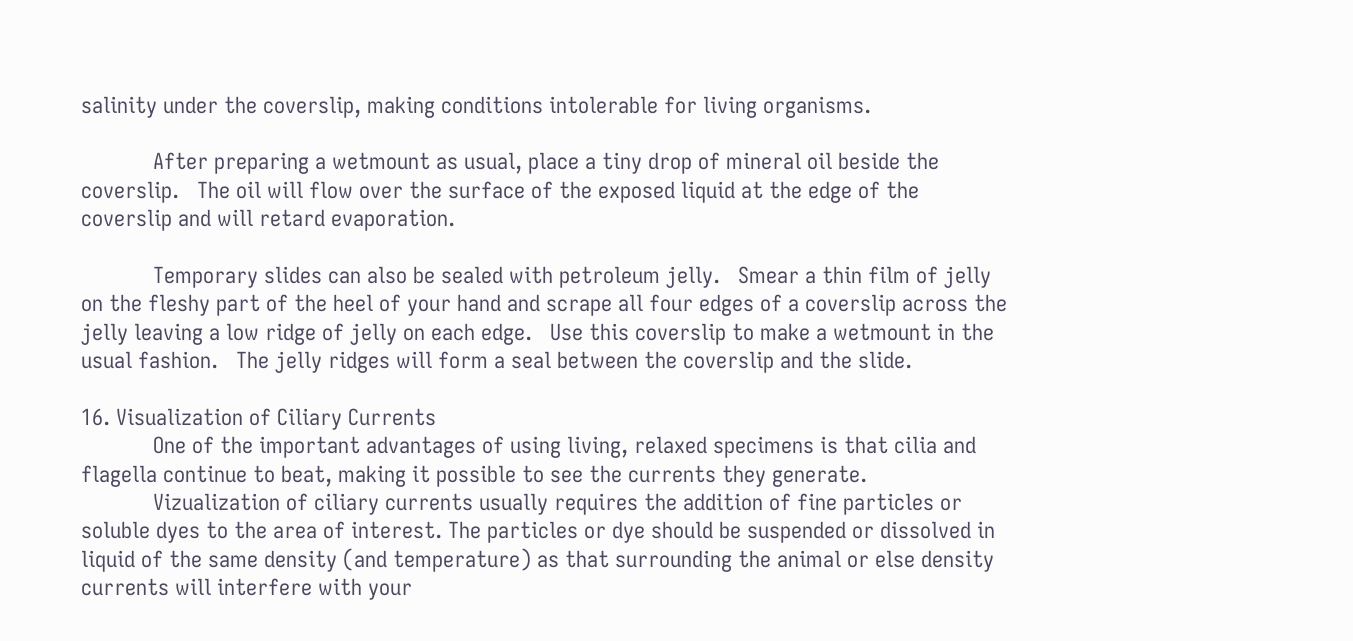salinity under the coverslip, making conditions intolerable for living organisms.

            After preparing a wetmount as usual, place a tiny drop of mineral oil beside the coverslip.   The oil will flow over the surface of the exposed liquid at the edge of the coverslip and will retard evaporation.

            Temporary slides can also be sealed with petroleum jelly.   Smear a thin film of jelly on the fleshy part of the heel of your hand and scrape all four edges of a coverslip across the jelly leaving a low ridge of jelly on each edge.   Use this coverslip to make a wetmount in the usual fashion.   The jelly ridges will form a seal between the coverslip and the slide.

16. Visualization of Ciliary Currents
            One of the important advantages of using living, relaxed specimens is that cilia and flagella continue to beat, making it possible to see the currents they generate.
            Vizualization of ciliary currents usually requires the addition of fine particles or soluble dyes to the area of interest. The particles or dye should be suspended or dissolved in liquid of the same density (and temperature) as that surrounding the animal or else density currents will interfere with your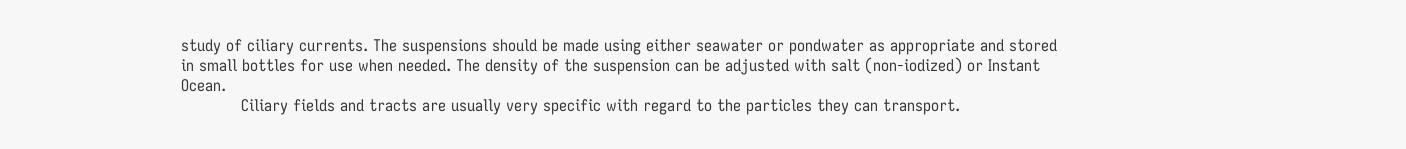study of ciliary currents. The suspensions should be made using either seawater or pondwater as appropriate and stored in small bottles for use when needed. The density of the suspension can be adjusted with salt (non-iodized) or Instant Ocean.
            Ciliary fields and tracts are usually very specific with regard to the particles they can transport.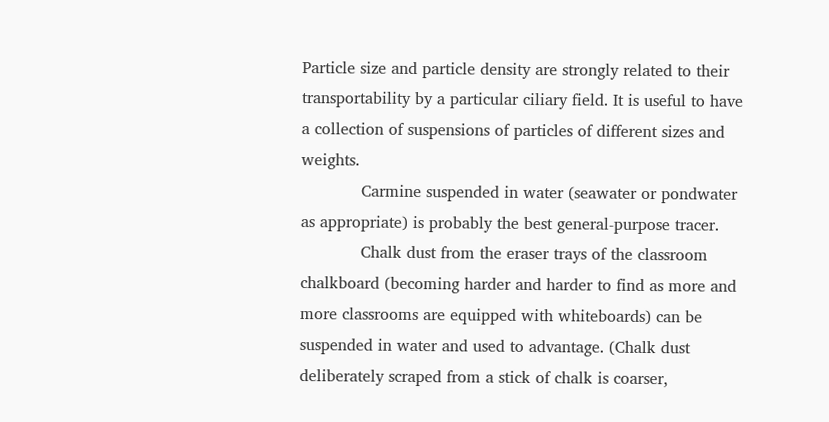Particle size and particle density are strongly related to their transportability by a particular ciliary field. It is useful to have a collection of suspensions of particles of different sizes and weights.
            Carmine suspended in water (seawater or pondwater as appropriate) is probably the best general-purpose tracer.
            Chalk dust from the eraser trays of the classroom chalkboard (becoming harder and harder to find as more and more classrooms are equipped with whiteboards) can be suspended in water and used to advantage. (Chalk dust deliberately scraped from a stick of chalk is coarser,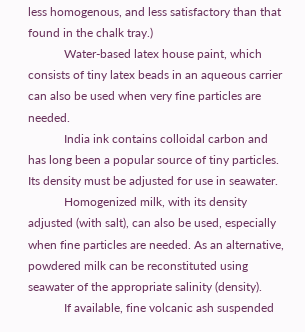less homogenous, and less satisfactory than that found in the chalk tray.)
            Water-based latex house paint, which consists of tiny latex beads in an aqueous carrier can also be used when very fine particles are needed.
            India ink contains colloidal carbon and has long been a popular source of tiny particles. Its density must be adjusted for use in seawater.
            Homogenized milk, with its density adjusted (with salt), can also be used, especially when fine particles are needed. As an alternative, powdered milk can be reconstituted using seawater of the appropriate salinity (density).
            If available, fine volcanic ash suspended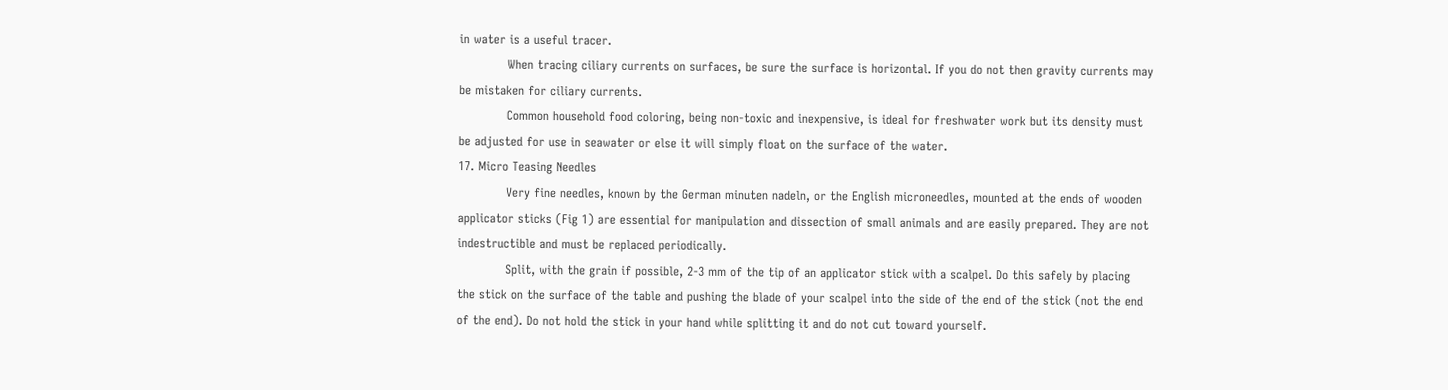in water is a useful tracer.
            When tracing ciliary currents on surfaces, be sure the surface is horizontal. If you do not then gravity currents may be mistaken for ciliary currents.
            Common household food coloring, being non-toxic and inexpensive, is ideal for freshwater work but its density must be adjusted for use in seawater or else it will simply float on the surface of the water.
17. Micro Teasing Needles
            Very fine needles, known by the German minuten nadeln, or the English microneedles, mounted at the ends of wooden applicator sticks (Fig 1) are essential for manipulation and dissection of small animals and are easily prepared. They are not indestructible and must be replaced periodically.
            Split, with the grain if possible, 2-3 mm of the tip of an applicator stick with a scalpel. Do this safely by placing the stick on the surface of the table and pushing the blade of your scalpel into the side of the end of the stick (not the end of the end). Do not hold the stick in your hand while splitting it and do not cut toward yourself.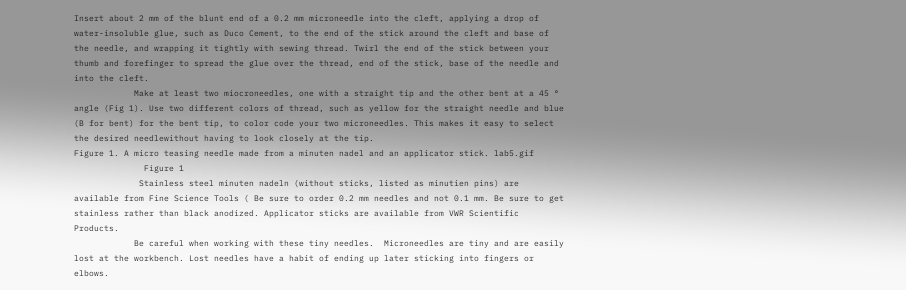Insert about 2 mm of the blunt end of a 0.2 mm microneedle into the cleft, applying a drop of water-insoluble glue, such as Duco Cement, to the end of the stick around the cleft and base of the needle, and wrapping it tightly with sewing thread. Twirl the end of the stick between your thumb and forefinger to spread the glue over the thread, end of the stick, base of the needle and into the cleft.
            Make at least two miocroneedles, one with a straight tip and the other bent at a 45 ° angle (Fig 1). Use two different colors of thread, such as yellow for the straight needle and blue (B for bent) for the bent tip, to color code your two microneedles. This makes it easy to select the desired needlewithout having to look closely at the tip.
Figure 1. A micro teasing needle made from a minuten nadel and an applicator stick. lab5.gif
              Figure 1
             Stainless steel minuten nadeln (without sticks, listed as minutien pins) are available from Fine Science Tools ( Be sure to order 0.2 mm needles and not 0.1 mm. Be sure to get stainless rather than black anodized. Applicator sticks are available from VWR Scientific Products.
            Be careful when working with these tiny needles.  Microneedles are tiny and are easily lost at the workbench. Lost needles have a habit of ending up later sticking into fingers or elbows.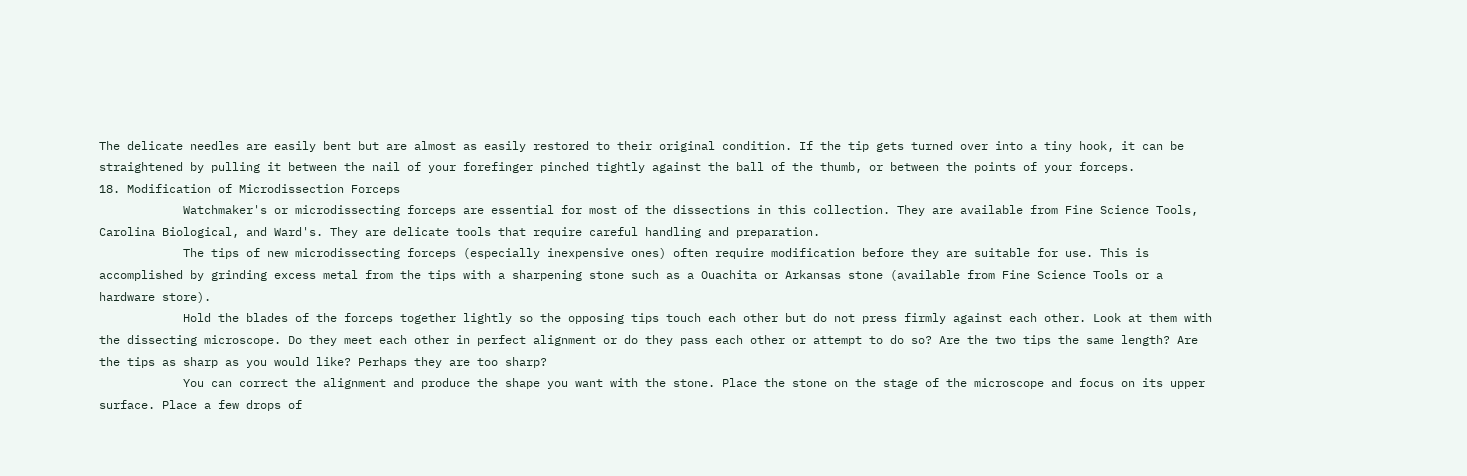The delicate needles are easily bent but are almost as easily restored to their original condition. If the tip gets turned over into a tiny hook, it can be straightened by pulling it between the nail of your forefinger pinched tightly against the ball of the thumb, or between the points of your forceps.
18. Modification of Microdissection Forceps
            Watchmaker's or microdissecting forceps are essential for most of the dissections in this collection. They are available from Fine Science Tools, Carolina Biological, and Ward's. They are delicate tools that require careful handling and preparation.
            The tips of new microdissecting forceps (especially inexpensive ones) often require modification before they are suitable for use. This is accomplished by grinding excess metal from the tips with a sharpening stone such as a Ouachita or Arkansas stone (available from Fine Science Tools or a hardware store).
            Hold the blades of the forceps together lightly so the opposing tips touch each other but do not press firmly against each other. Look at them with the dissecting microscope. Do they meet each other in perfect alignment or do they pass each other or attempt to do so? Are the two tips the same length? Are the tips as sharp as you would like? Perhaps they are too sharp?
            You can correct the alignment and produce the shape you want with the stone. Place the stone on the stage of the microscope and focus on its upper surface. Place a few drops of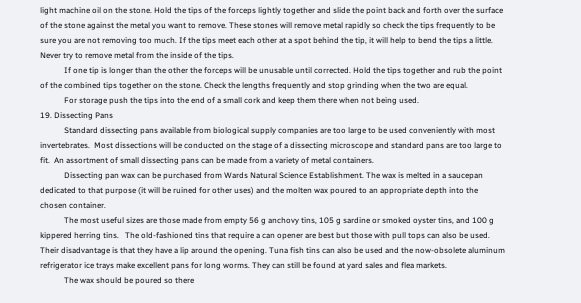light machine oil on the stone. Hold the tips of the forceps lightly together and slide the point back and forth over the surface of the stone against the metal you want to remove. These stones will remove metal rapidly so check the tips frequently to be sure you are not removing too much. If the tips meet each other at a spot behind the tip, it will help to bend the tips a little. Never try to remove metal from the inside of the tips.
            If one tip is longer than the other the forceps will be unusable until corrected. Hold the tips together and rub the point of the combined tips together on the stone. Check the lengths frequently and stop grinding when the two are equal.
            For storage push the tips into the end of a small cork and keep them there when not being used.
19. Dissecting Pans
            Standard dissecting pans available from biological supply companies are too large to be used conveniently with most invertebrates.  Most dissections will be conducted on the stage of a dissecting microscope and standard pans are too large to fit.  An assortment of small dissecting pans can be made from a variety of metal containers.
            Dissecting pan wax can be purchased from Wards Natural Science Establishment. The wax is melted in a saucepan dedicated to that purpose (it will be ruined for other uses) and the molten wax poured to an appropriate depth into the chosen container.
            The most useful sizes are those made from empty 56 g anchovy tins, 105 g sardine or smoked oyster tins, and 100 g kippered herring tins.   The old-fashioned tins that require a can opener are best but those with pull tops can also be used. Their disadvantage is that they have a lip around the opening. Tuna fish tins can also be used and the now-obsolete aluminum refrigerator ice trays make excellent pans for long worms. They can still be found at yard sales and flea markets.
            The wax should be poured so there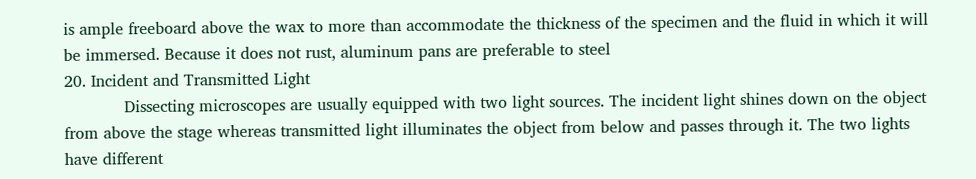is ample freeboard above the wax to more than accommodate the thickness of the specimen and the fluid in which it will be immersed. Because it does not rust, aluminum pans are preferable to steel
20. Incident and Transmitted Light
            Dissecting microscopes are usually equipped with two light sources. The incident light shines down on the object from above the stage whereas transmitted light illuminates the object from below and passes through it. The two lights have different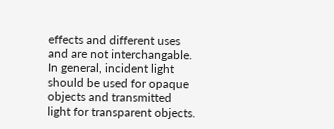effects and different uses and are not interchangable. In general, incident light should be used for opaque objects and transmitted light for transparent objects.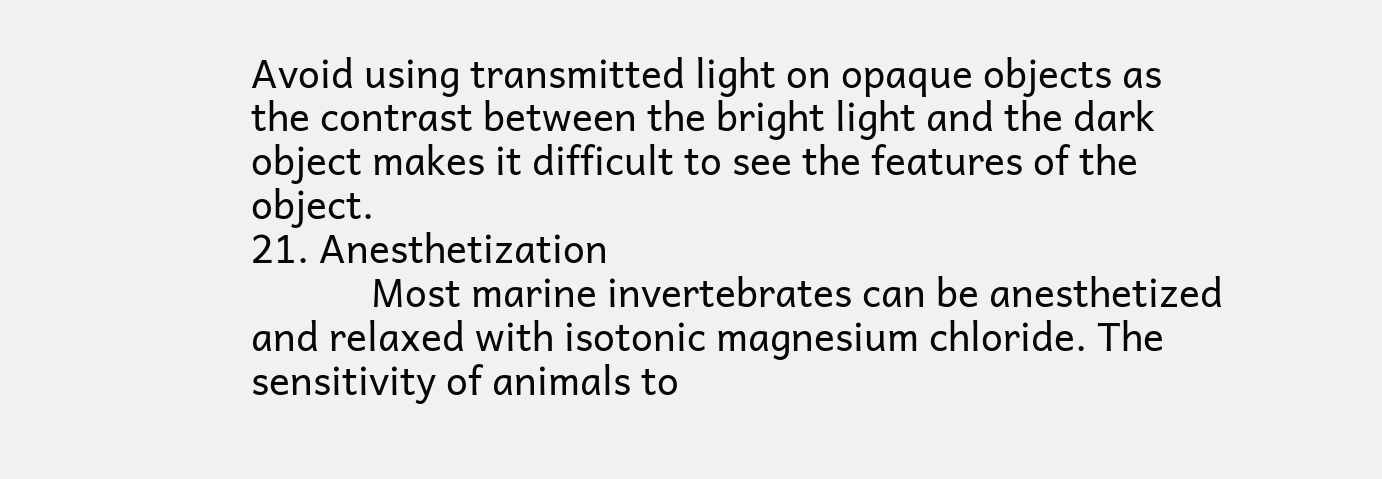Avoid using transmitted light on opaque objects as the contrast between the bright light and the dark object makes it difficult to see the features of the object.
21. Anesthetization
            Most marine invertebrates can be anesthetized and relaxed with isotonic magnesium chloride. The sensitivity of animals to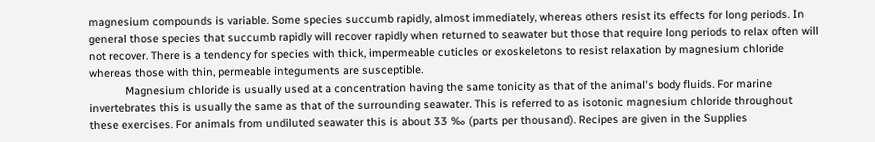magnesium compounds is variable. Some species succumb rapidly, almost immediately, whereas others resist its effects for long periods. In general those species that succumb rapidly will recover rapidly when returned to seawater but those that require long periods to relax often will not recover. There is a tendency for species with thick, impermeable cuticles or exoskeletons to resist relaxation by magnesium chloride whereas those with thin, permeable integuments are susceptible.
            Magnesium chloride is usually used at a concentration having the same tonicity as that of the animal's body fluids. For marine invertebrates this is usually the same as that of the surrounding seawater. This is referred to as isotonic magnesium chloride throughout these exercises. For animals from undiluted seawater this is about 33 ‰ (parts per thousand). Recipes are given in the Supplies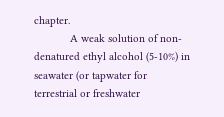chapter.
            A weak solution of non-denatured ethyl alcohol (5-10%) in seawater (or tapwater for terrestrial or freshwater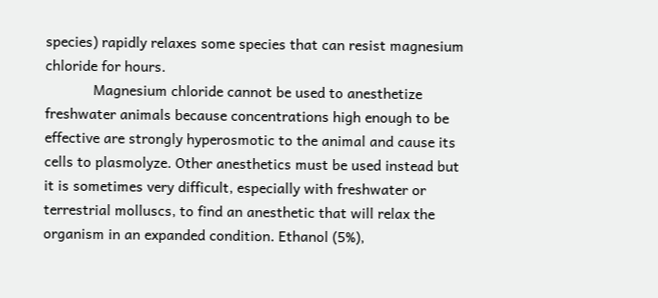species) rapidly relaxes some species that can resist magnesium chloride for hours.
            Magnesium chloride cannot be used to anesthetize freshwater animals because concentrations high enough to be effective are strongly hyperosmotic to the animal and cause its cells to plasmolyze. Other anesthetics must be used instead but it is sometimes very difficult, especially with freshwater or terrestrial molluscs, to find an anesthetic that will relax the organism in an expanded condition. Ethanol (5%),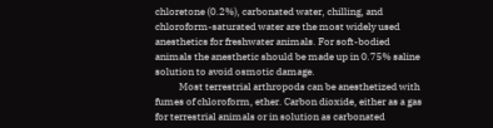chloretone (0.2%), carbonated water, chilling, and chloroform-saturated water are the most widely used anesthetics for freshwater animals. For soft-bodied animals the anesthetic should be made up in 0.75% saline solution to avoid osmotic damage.
            Most terrestrial arthropods can be anesthetized with fumes of chloroform, ether. Carbon dioxide, either as a gas for terrestrial animals or in solution as carbonated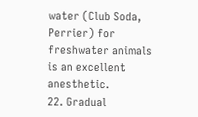water (Club Soda, Perrier) for freshwater animals is an excellent anesthetic.
22. Gradual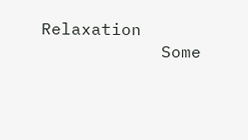Relaxation
            Some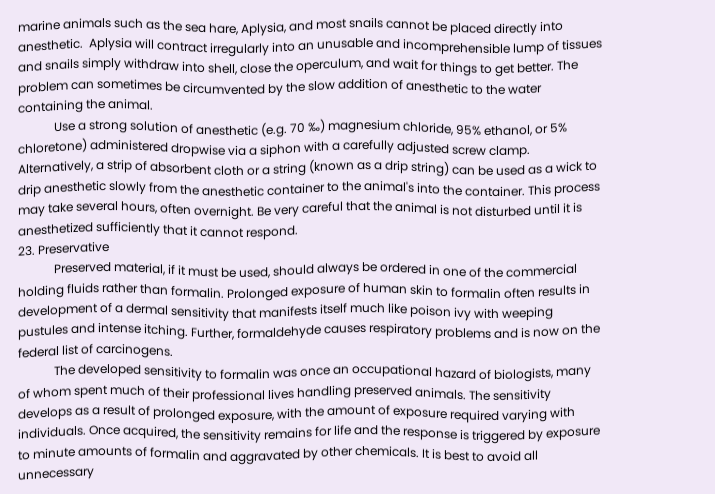marine animals such as the sea hare, Aplysia, and most snails cannot be placed directly into anesthetic.  Aplysia will contract irregularly into an unusable and incomprehensible lump of tissues and snails simply withdraw into shell, close the operculum, and wait for things to get better. The problem can sometimes be circumvented by the slow addition of anesthetic to the water containing the animal.
            Use a strong solution of anesthetic (e.g. 70 ‰) magnesium chloride, 95% ethanol, or 5% chloretone) administered dropwise via a siphon with a carefully adjusted screw clamp. Alternatively, a strip of absorbent cloth or a string (known as a drip string) can be used as a wick to drip anesthetic slowly from the anesthetic container to the animal's into the container. This process may take several hours, often overnight. Be very careful that the animal is not disturbed until it is anesthetized sufficiently that it cannot respond.
23. Preservative
            Preserved material, if it must be used, should always be ordered in one of the commercial holding fluids rather than formalin. Prolonged exposure of human skin to formalin often results in development of a dermal sensitivity that manifests itself much like poison ivy with weeping pustules and intense itching. Further, formaldehyde causes respiratory problems and is now on the federal list of carcinogens.
            The developed sensitivity to formalin was once an occupational hazard of biologists, many of whom spent much of their professional lives handling preserved animals. The sensitivity develops as a result of prolonged exposure, with the amount of exposure required varying with individuals. Once acquired, the sensitivity remains for life and the response is triggered by exposure to minute amounts of formalin and aggravated by other chemicals. It is best to avoid all unnecessary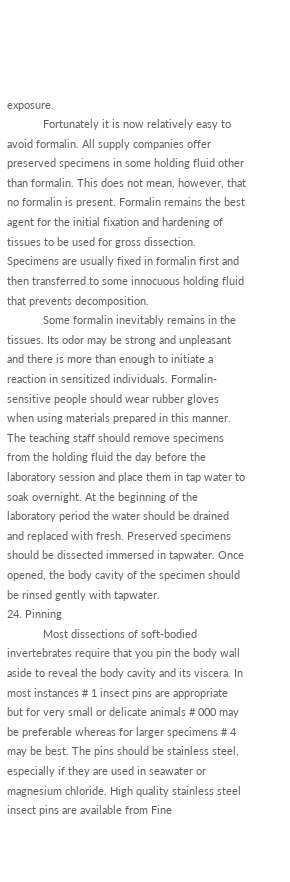exposure.
            Fortunately it is now relatively easy to avoid formalin. All supply companies offer preserved specimens in some holding fluid other than formalin. This does not mean, however, that no formalin is present. Formalin remains the best agent for the initial fixation and hardening of tissues to be used for gross dissection. Specimens are usually fixed in formalin first and then transferred to some innocuous holding fluid that prevents decomposition.
            Some formalin inevitably remains in the tissues. Its odor may be strong and unpleasant and there is more than enough to initiate a reaction in sensitized individuals. Formalin-sensitive people should wear rubber gloves when using materials prepared in this manner. The teaching staff should remove specimens from the holding fluid the day before the laboratory session and place them in tap water to soak overnight. At the beginning of the laboratory period the water should be drained and replaced with fresh. Preserved specimens should be dissected immersed in tapwater. Once opened, the body cavity of the specimen should be rinsed gently with tapwater.
24. Pinning
            Most dissections of soft-bodied invertebrates require that you pin the body wall aside to reveal the body cavity and its viscera. In most instances # 1 insect pins are appropriate but for very small or delicate animals # 000 may be preferable whereas for larger specimens # 4 may be best. The pins should be stainless steel, especially if they are used in seawater or magnesium chloride. High quality stainless steel insect pins are available from Fine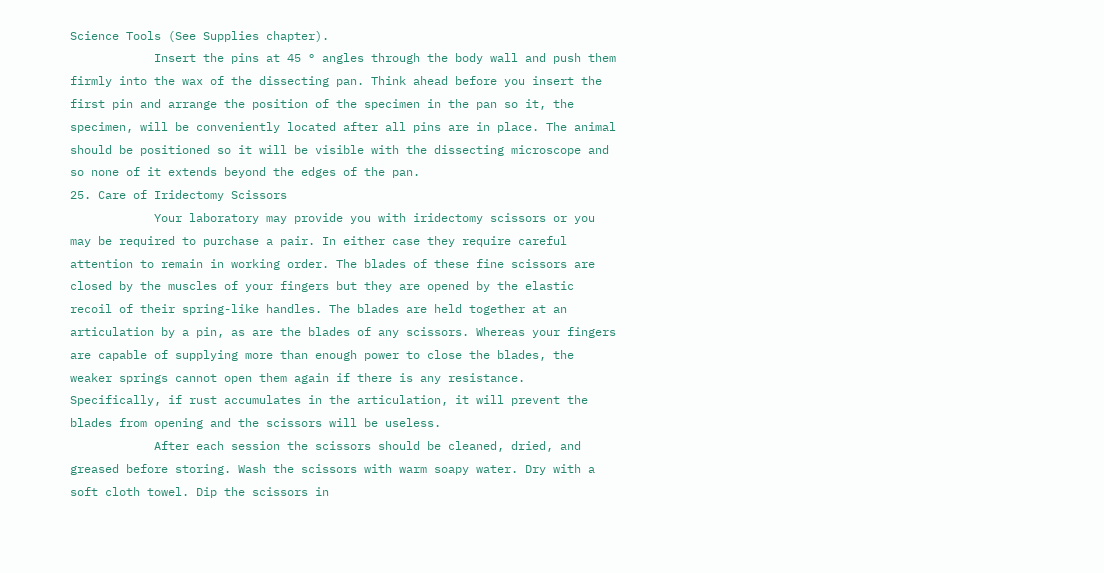Science Tools (See Supplies chapter).
            Insert the pins at 45 ° angles through the body wall and push them firmly into the wax of the dissecting pan. Think ahead before you insert the first pin and arrange the position of the specimen in the pan so it, the specimen, will be conveniently located after all pins are in place. The animal should be positioned so it will be visible with the dissecting microscope and so none of it extends beyond the edges of the pan.
25. Care of Iridectomy Scissors
            Your laboratory may provide you with iridectomy scissors or you may be required to purchase a pair. In either case they require careful attention to remain in working order. The blades of these fine scissors are closed by the muscles of your fingers but they are opened by the elastic recoil of their spring-like handles. The blades are held together at an articulation by a pin, as are the blades of any scissors. Whereas your fingers are capable of supplying more than enough power to close the blades, the weaker springs cannot open them again if there is any resistance. Specifically, if rust accumulates in the articulation, it will prevent the blades from opening and the scissors will be useless.
            After each session the scissors should be cleaned, dried, and greased before storing. Wash the scissors with warm soapy water. Dry with a soft cloth towel. Dip the scissors in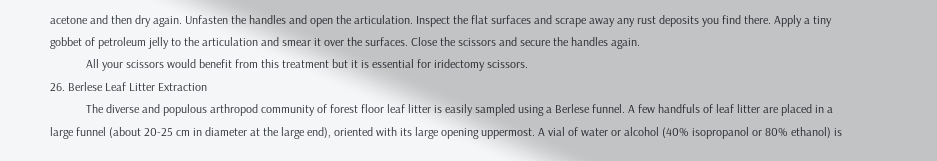acetone and then dry again. Unfasten the handles and open the articulation. Inspect the flat surfaces and scrape away any rust deposits you find there. Apply a tiny gobbet of petroleum jelly to the articulation and smear it over the surfaces. Close the scissors and secure the handles again.
            All your scissors would benefit from this treatment but it is essential for iridectomy scissors.
26. Berlese Leaf Litter Extraction
            The diverse and populous arthropod community of forest floor leaf litter is easily sampled using a Berlese funnel. A few handfuls of leaf litter are placed in a large funnel (about 20-25 cm in diameter at the large end), oriented with its large opening uppermost. A vial of water or alcohol (40% isopropanol or 80% ethanol) is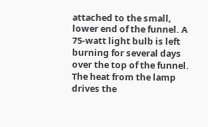attached to the small, lower end of the funnel. A 75-watt light bulb is left burning for several days over the top of the funnel. The heat from the lamp drives the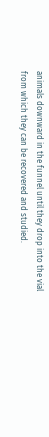animals downward in the funnel until they drop into the vial from which they can be recovered and studied.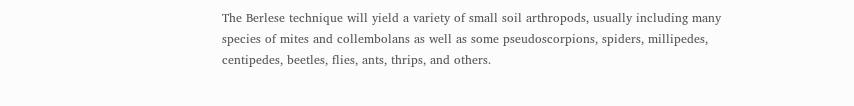The Berlese technique will yield a variety of small soil arthropods, usually including many species of mites and collembolans as well as some pseudoscorpions, spiders, millipedes, centipedes, beetles, flies, ants, thrips, and others.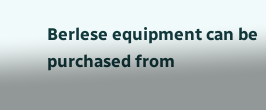Berlese equipment can be purchased from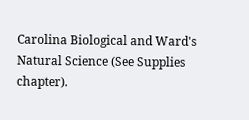Carolina Biological and Ward's Natural Science (See Supplies chapter).